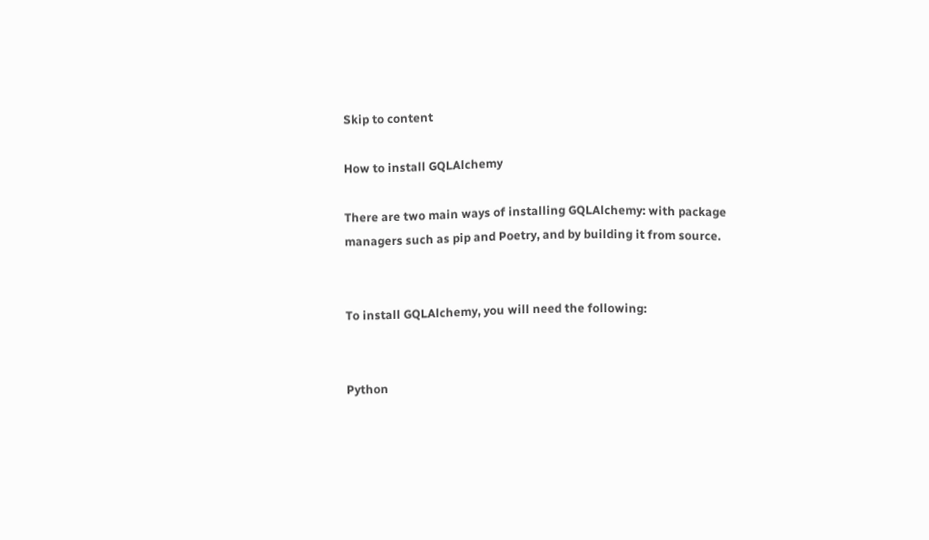Skip to content

How to install GQLAlchemy

There are two main ways of installing GQLAlchemy: with package managers such as pip and Poetry, and by building it from source.


To install GQLAlchemy, you will need the following:


Python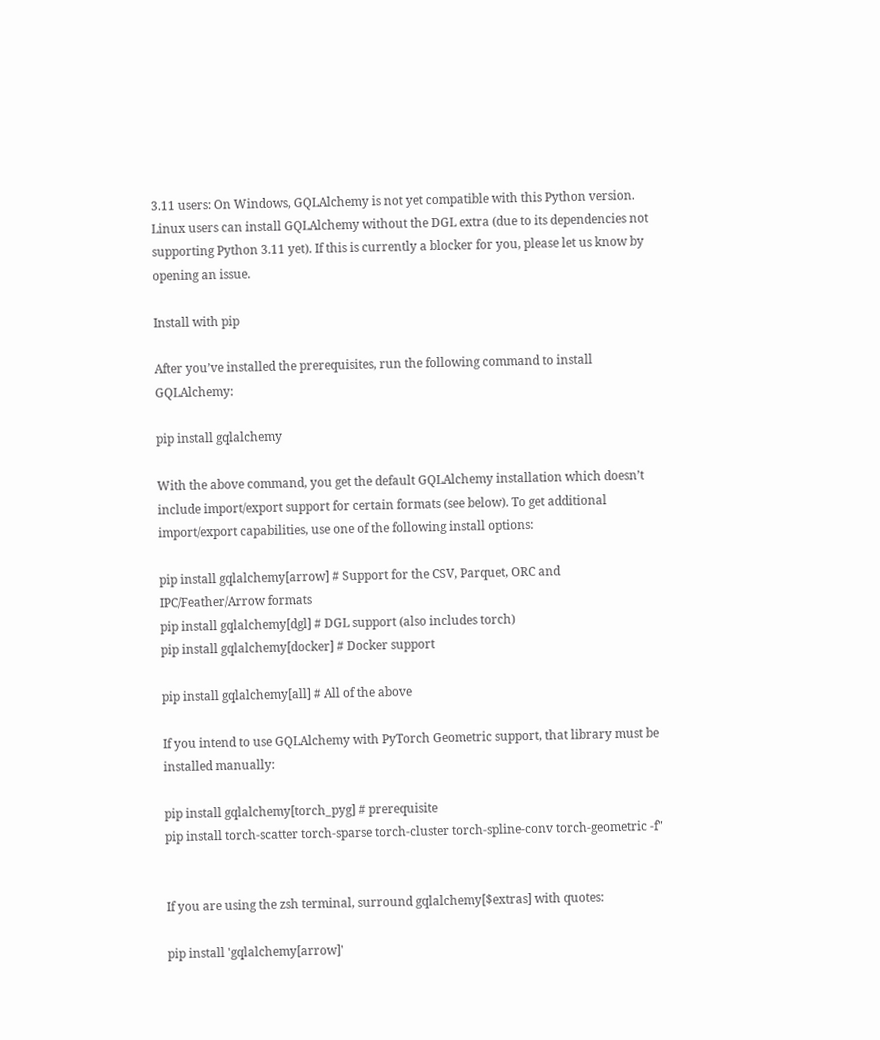3.11 users: On Windows, GQLAlchemy is not yet compatible with this Python version. Linux users can install GQLAlchemy without the DGL extra (due to its dependencies not supporting Python 3.11 yet). If this is currently a blocker for you, please let us know by opening an issue.

Install with pip

After you’ve installed the prerequisites, run the following command to install GQLAlchemy:

pip install gqlalchemy

With the above command, you get the default GQLAlchemy installation which doesn’t include import/export support for certain formats (see below). To get additional import/export capabilities, use one of the following install options:

pip install gqlalchemy[arrow] # Support for the CSV, Parquet, ORC and IPC/Feather/Arrow formats
pip install gqlalchemy[dgl] # DGL support (also includes torch)
pip install gqlalchemy[docker] # Docker support

pip install gqlalchemy[all] # All of the above

If you intend to use GQLAlchemy with PyTorch Geometric support, that library must be installed manually:

pip install gqlalchemy[torch_pyg] # prerequisite
pip install torch-scatter torch-sparse torch-cluster torch-spline-conv torch-geometric -f"


If you are using the zsh terminal, surround gqlalchemy[$extras] with quotes:

pip install 'gqlalchemy[arrow]'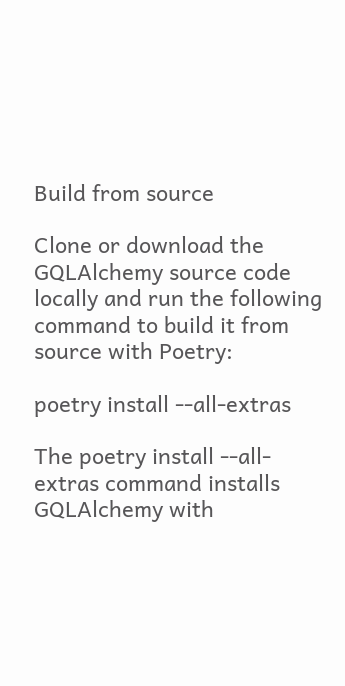Build from source

Clone or download the GQLAlchemy source code locally and run the following command to build it from source with Poetry:

poetry install --all-extras

The poetry install --all-extras command installs GQLAlchemy with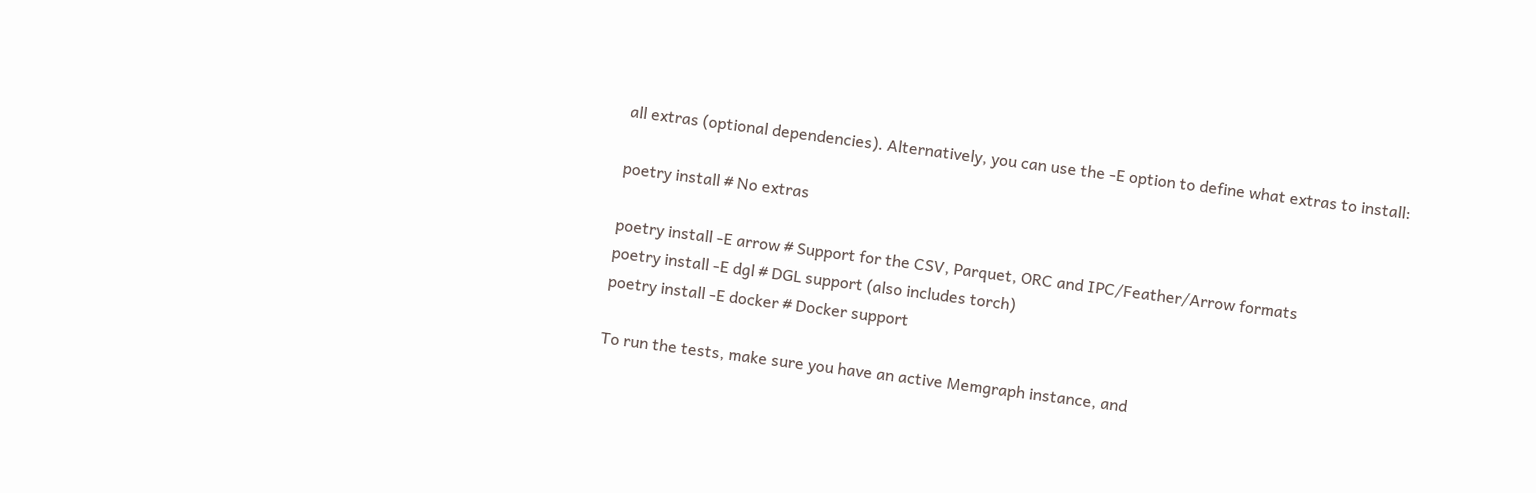all extras (optional dependencies). Alternatively, you can use the -E option to define what extras to install:

poetry install # No extras

poetry install -E arrow # Support for the CSV, Parquet, ORC and IPC/Feather/Arrow formats
poetry install -E dgl # DGL support (also includes torch)
poetry install -E docker # Docker support

To run the tests, make sure you have an active Memgraph instance, and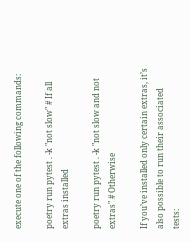execute one of the following commands:

poetry run pytest . -k "not slow" # If all extras installed

poetry run pytest . -k "not slow and not extras" # Otherwise

If you’ve installed only certain extras, it’s also possible to run their associated tests: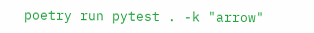poetry run pytest . -k "arrow"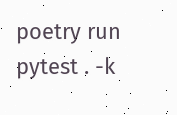poetry run pytest . -k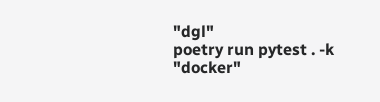"dgl"
poetry run pytest . -k "docker"